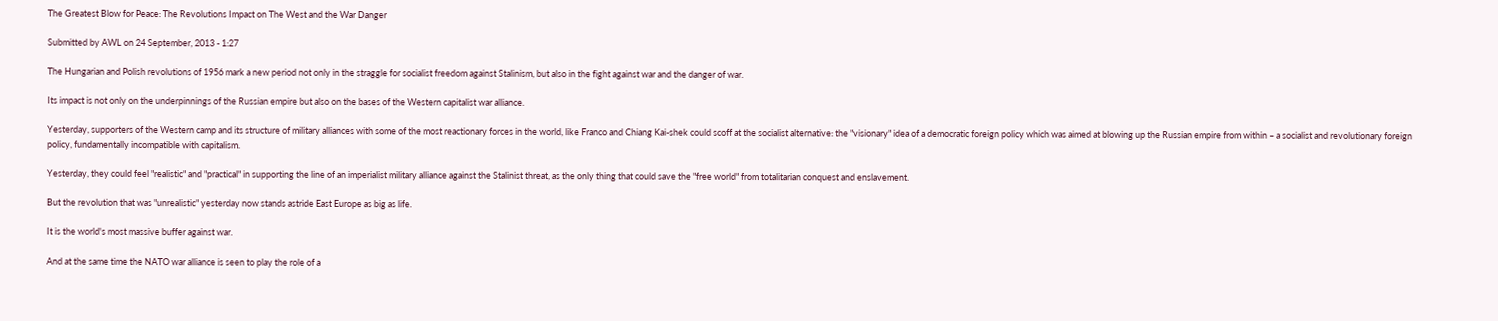The Greatest Blow for Peace: The Revolutions Impact on The West and the War Danger

Submitted by AWL on 24 September, 2013 - 1:27

The Hungarian and Polish revolutions of 1956 mark a new period not only in the straggle for socialist freedom against Stalinism, but also in the fight against war and the danger of war.

Its impact is not only on the underpinnings of the Russian empire but also on the bases of the Western capitalist war alliance.

Yesterday, supporters of the Western camp and its structure of military alliances with some of the most reactionary forces in the world, like Franco and Chiang Kai-shek could scoff at the socialist alternative: the "visionary" idea of a democratic foreign policy which was aimed at blowing up the Russian empire from within – a socialist and revolutionary foreign policy, fundamentally incompatible with capitalism.

Yesterday, they could feel "realistic" and "practical" in supporting the line of an imperialist military alliance against the Stalinist threat, as the only thing that could save the "free world" from totalitarian conquest and enslavement.

But the revolution that was "unrealistic" yesterday now stands astride East Europe as big as life.

It is the world's most massive buffer against war.

And at the same time the NATO war alliance is seen to play the role of a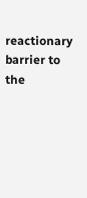reactionary barrier to the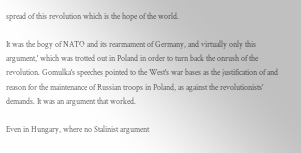spread of this revolution which is the hope of the world.

It was the bogy of NATO and its rearmament of Germany, and virtually only this argument,' which was trotted out in Poland in order to turn back the onrush of the revolution. Gomulka's speeches pointed to the West's war bases as the justification of and reason for the maintenance of Russian troops in Poland, as against the revolutionists' demands. It was an argument that worked.

Even in Hungary, where no Stalinist argument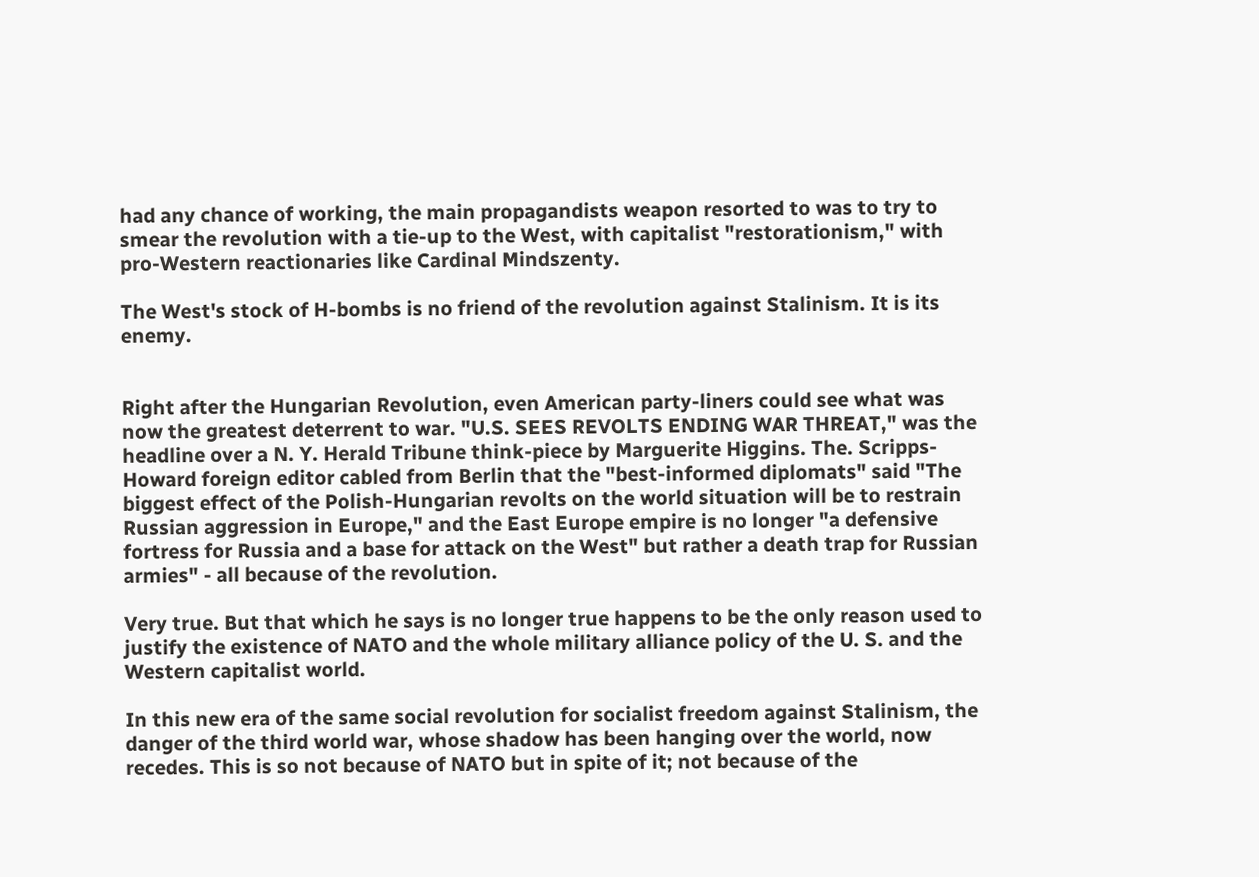had any chance of working, the main propagandists weapon resorted to was to try to smear the revolution with a tie-up to the West, with capitalist "restorationism," with pro-Western reactionaries like Cardinal Mindszenty.

The West's stock of H-bombs is no friend of the revolution against Stalinism. It is its enemy.


Right after the Hungarian Revolution, even American party-liners could see what was now the greatest deterrent to war. "U.S. SEES REVOLTS ENDING WAR THREAT," was the headline over a N. Y. Herald Tribune think-piece by Marguerite Higgins. The. Scripps-Howard foreign editor cabled from Berlin that the "best-informed diplomats" said "The biggest effect of the Polish-Hungarian revolts on the world situation will be to restrain Russian aggression in Europe," and the East Europe empire is no longer "a defensive fortress for Russia and a base for attack on the West" but rather a death trap for Russian armies" - all because of the revolution.

Very true. But that which he says is no longer true happens to be the only reason used to justify the existence of NATO and the whole military alliance policy of the U. S. and the Western capitalist world.

In this new era of the same social revolution for socialist freedom against Stalinism, the danger of the third world war, whose shadow has been hanging over the world, now recedes. This is so not because of NATO but in spite of it; not because of the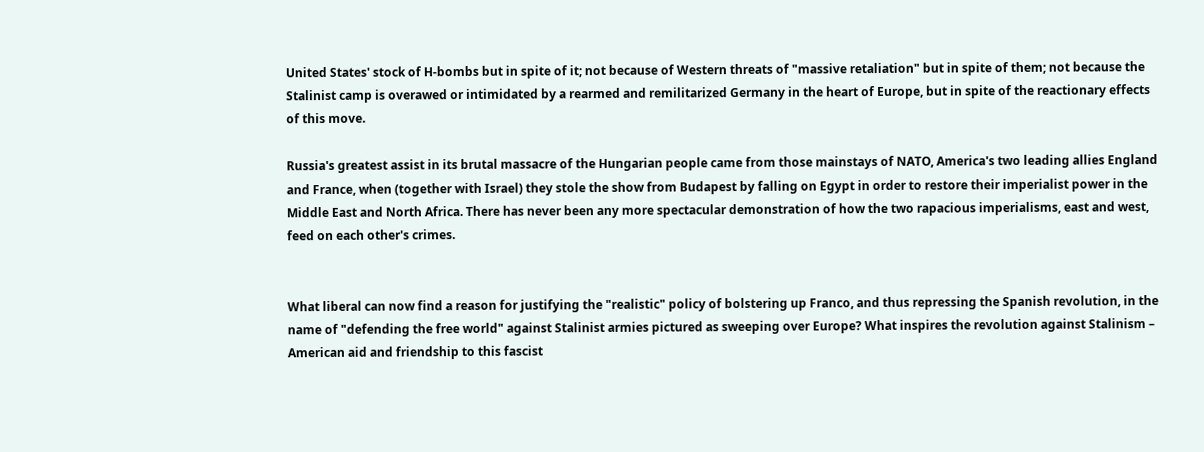United States' stock of H-bombs but in spite of it; not because of Western threats of "massive retaliation" but in spite of them; not because the Stalinist camp is overawed or intimidated by a rearmed and remilitarized Germany in the heart of Europe, but in spite of the reactionary effects of this move.

Russia's greatest assist in its brutal massacre of the Hungarian people came from those mainstays of NATO, America's two leading allies England and France, when (together with Israel) they stole the show from Budapest by falling on Egypt in order to restore their imperialist power in the Middle East and North Africa. There has never been any more spectacular demonstration of how the two rapacious imperialisms, east and west, feed on each other's crimes.


What liberal can now find a reason for justifying the "realistic" policy of bolstering up Franco, and thus repressing the Spanish revolution, in the name of "defending the free world" against Stalinist armies pictured as sweeping over Europe? What inspires the revolution against Stalinism – American aid and friendship to this fascist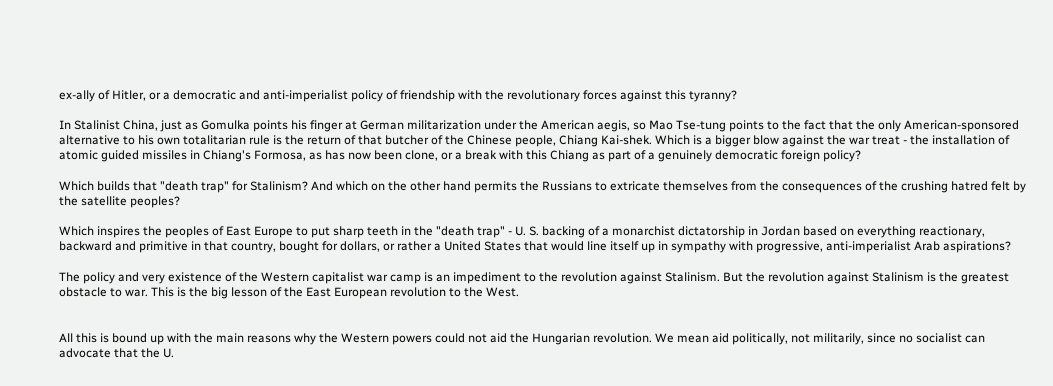ex-ally of Hitler, or a democratic and anti-imperialist policy of friendship with the revolutionary forces against this tyranny?

In Stalinist China, just as Gomulka points his finger at German militarization under the American aegis, so Mao Tse-tung points to the fact that the only American-sponsored alternative to his own totalitarian rule is the return of that butcher of the Chinese people, Chiang Kai-shek. Which is a bigger blow against the war treat - the installation of atomic guided missiles in Chiang's Formosa, as has now been clone, or a break with this Chiang as part of a genuinely democratic foreign policy?

Which builds that "death trap" for Stalinism? And which on the other hand permits the Russians to extricate themselves from the consequences of the crushing hatred felt by the satellite peoples?

Which inspires the peoples of East Europe to put sharp teeth in the "death trap" - U. S. backing of a monarchist dictatorship in Jordan based on everything reactionary, backward and primitive in that country, bought for dollars, or rather a United States that would line itself up in sympathy with progressive, anti-imperialist Arab aspirations?

The policy and very existence of the Western capitalist war camp is an impediment to the revolution against Stalinism. But the revolution against Stalinism is the greatest obstacle to war. This is the big lesson of the East European revolution to the West.


All this is bound up with the main reasons why the Western powers could not aid the Hungarian revolution. We mean aid politically, not militarily, since no socialist can advocate that the U.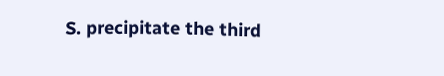S. precipitate the third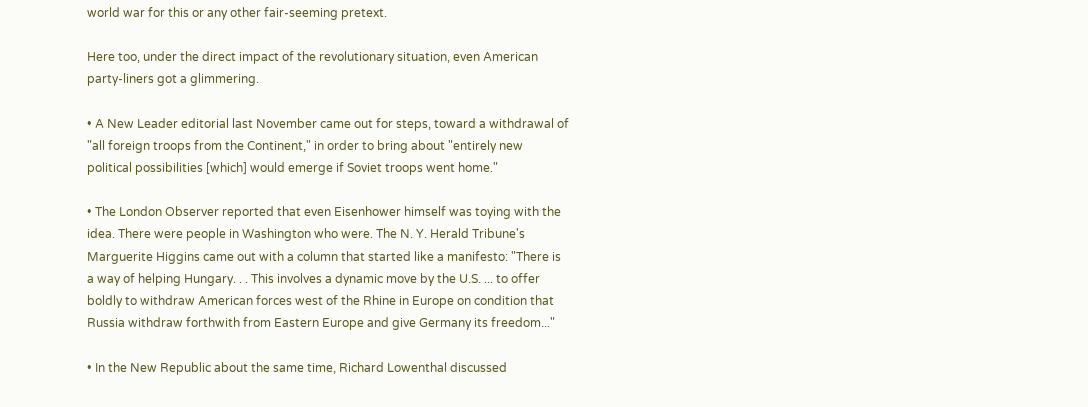world war for this or any other fair-seeming pretext.

Here too, under the direct impact of the revolutionary situation, even American party-liners got a glimmering.

• A New Leader editorial last November came out for steps, toward a withdrawal of "all foreign troops from the Continent," in order to bring about "entirely new political possibilities [which] would emerge if Soviet troops went home."

• The London Observer reported that even Eisenhower himself was toying with the idea. There were people in Washington who were. The N. Y. Herald Tribune's Marguerite Higgins came out with a column that started like a manifesto: "There is a way of helping Hungary. . . This involves a dynamic move by the U.S. ... to offer boldly to withdraw American forces west of the Rhine in Europe on condition that Russia withdraw forthwith from Eastern Europe and give Germany its freedom..."

• In the New Republic about the same time, Richard Lowenthal discussed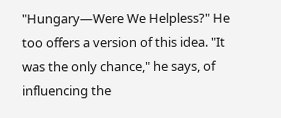"Hungary—Were We Helpless?" He too offers a version of this idea. "It was the only chance," he says, of influencing the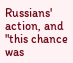Russians' action, and "this chance was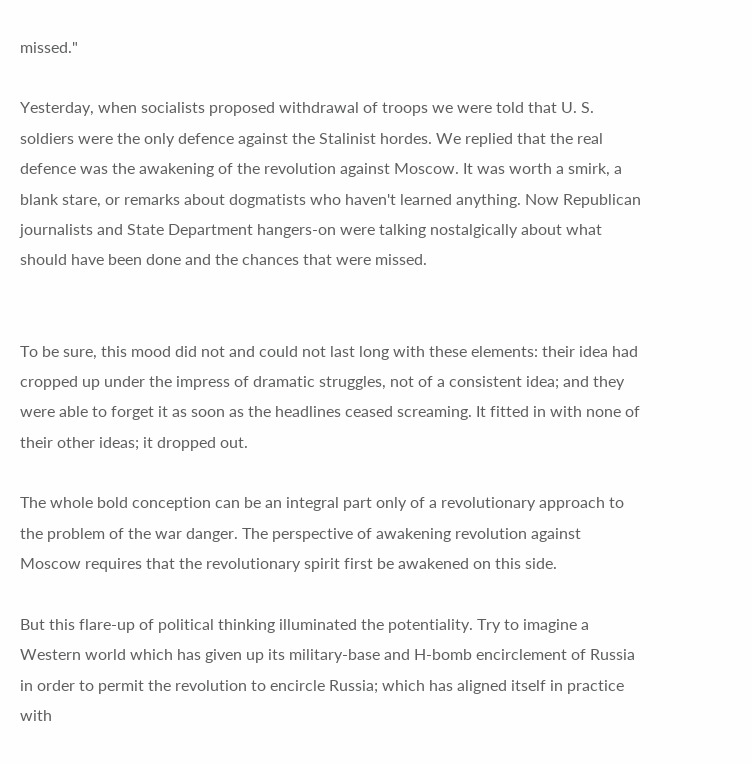missed."

Yesterday, when socialists proposed withdrawal of troops we were told that U. S. soldiers were the only defence against the Stalinist hordes. We replied that the real defence was the awakening of the revolution against Moscow. It was worth a smirk, a blank stare, or remarks about dogmatists who haven't learned anything. Now Republican journalists and State Department hangers-on were talking nostalgically about what should have been done and the chances that were missed.


To be sure, this mood did not and could not last long with these elements: their idea had cropped up under the impress of dramatic struggles, not of a consistent idea; and they were able to forget it as soon as the headlines ceased screaming. It fitted in with none of their other ideas; it dropped out.

The whole bold conception can be an integral part only of a revolutionary approach to the problem of the war danger. The perspective of awakening revolution against Moscow requires that the revolutionary spirit first be awakened on this side.

But this flare-up of political thinking illuminated the potentiality. Try to imagine a Western world which has given up its military-base and H-bomb encirclement of Russia in order to permit the revolution to encircle Russia; which has aligned itself in practice with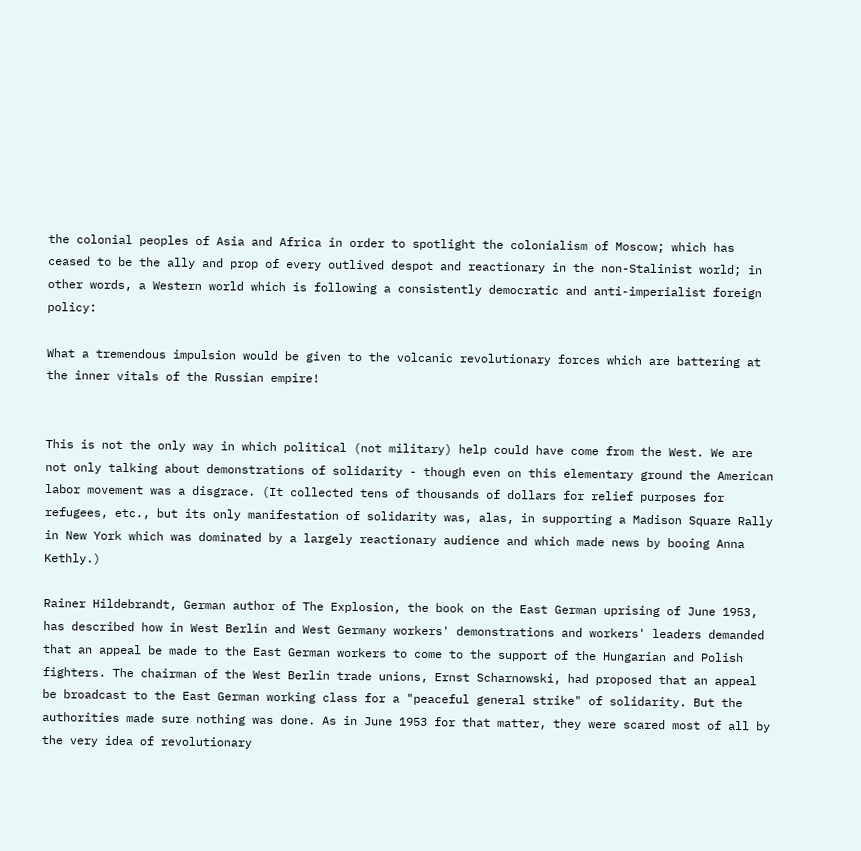the colonial peoples of Asia and Africa in order to spotlight the colonialism of Moscow; which has ceased to be the ally and prop of every outlived despot and reactionary in the non-Stalinist world; in other words, a Western world which is following a consistently democratic and anti-imperialist foreign policy:

What a tremendous impulsion would be given to the volcanic revolutionary forces which are battering at the inner vitals of the Russian empire!


This is not the only way in which political (not military) help could have come from the West. We are not only talking about demonstrations of solidarity - though even on this elementary ground the American labor movement was a disgrace. (It collected tens of thousands of dollars for relief purposes for refugees, etc., but its only manifestation of solidarity was, alas, in supporting a Madison Square Rally in New York which was dominated by a largely reactionary audience and which made news by booing Anna Kethly.)

Rainer Hildebrandt, German author of The Explosion, the book on the East German uprising of June 1953, has described how in West Berlin and West Germany workers' demonstrations and workers' leaders demanded that an appeal be made to the East German workers to come to the support of the Hungarian and Polish fighters. The chairman of the West Berlin trade unions, Ernst Scharnowski, had proposed that an appeal be broadcast to the East German working class for a "peaceful general strike" of solidarity. But the authorities made sure nothing was done. As in June 1953 for that matter, they were scared most of all by the very idea of revolutionary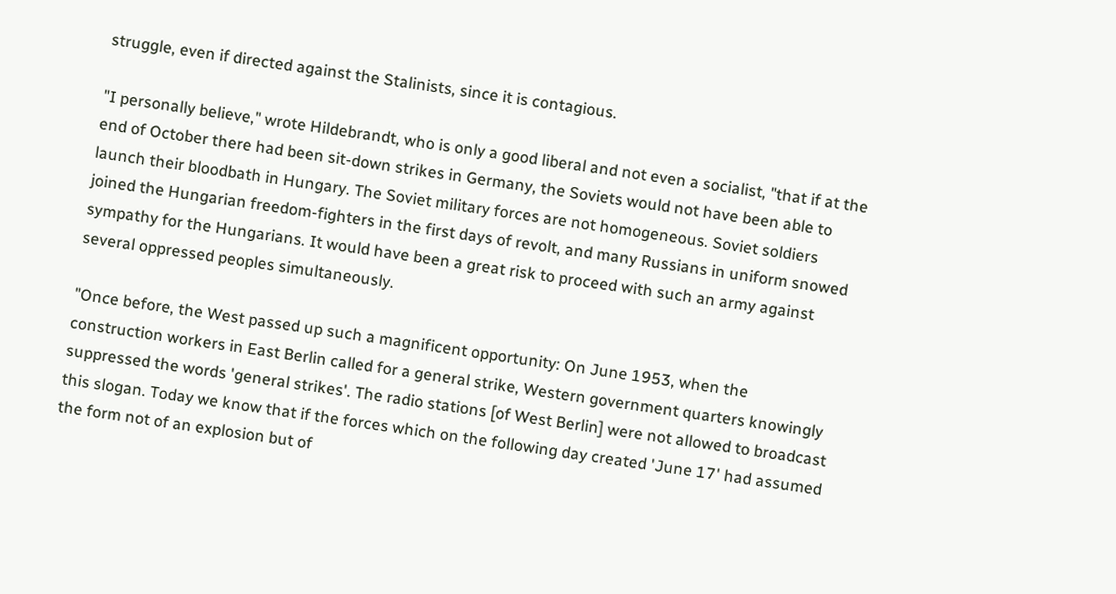struggle, even if directed against the Stalinists, since it is contagious.

"I personally believe," wrote Hildebrandt, who is only a good liberal and not even a socialist, "that if at the end of October there had been sit-down strikes in Germany, the Soviets would not have been able to launch their bloodbath in Hungary. The Soviet military forces are not homogeneous. Soviet soldiers joined the Hungarian freedom-fighters in the first days of revolt, and many Russians in uniform snowed sympathy for the Hungarians. It would have been a great risk to proceed with such an army against several oppressed peoples simultaneously.

"Once before, the West passed up such a magnificent opportunity: On June 1953, when the construction workers in East Berlin called for a general strike, Western government quarters knowingly suppressed the words 'general strikes'. The radio stations [of West Berlin] were not allowed to broadcast this slogan. Today we know that if the forces which on the following day created 'June 17' had assumed the form not of an explosion but of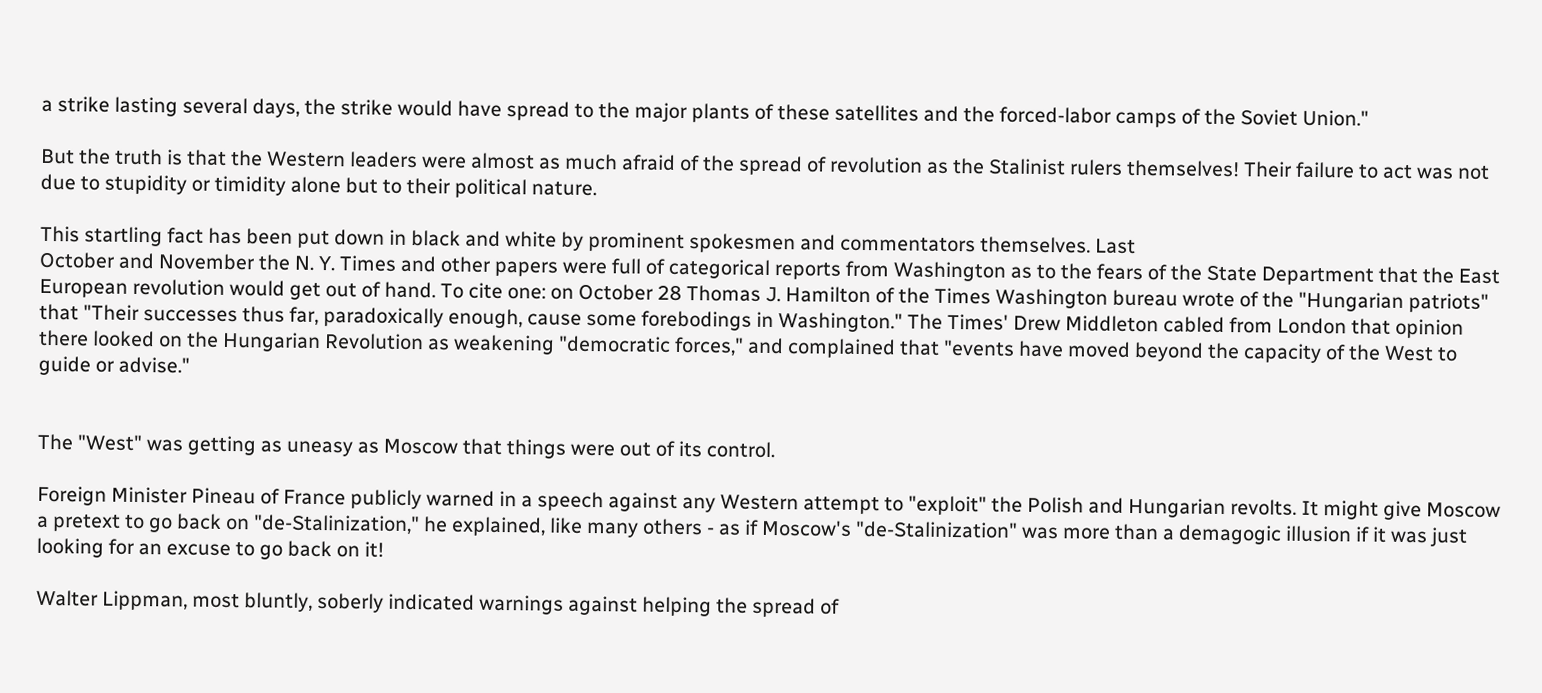a strike lasting several days, the strike would have spread to the major plants of these satellites and the forced-labor camps of the Soviet Union."

But the truth is that the Western leaders were almost as much afraid of the spread of revolution as the Stalinist rulers themselves! Their failure to act was not due to stupidity or timidity alone but to their political nature.

This startling fact has been put down in black and white by prominent spokesmen and commentators themselves. Last
October and November the N. Y. Times and other papers were full of categorical reports from Washington as to the fears of the State Department that the East European revolution would get out of hand. To cite one: on October 28 Thomas J. Hamilton of the Times Washington bureau wrote of the "Hungarian patriots" that "Their successes thus far, paradoxically enough, cause some forebodings in Washington." The Times' Drew Middleton cabled from London that opinion there looked on the Hungarian Revolution as weakening "democratic forces," and complained that "events have moved beyond the capacity of the West to guide or advise."


The "West" was getting as uneasy as Moscow that things were out of its control.

Foreign Minister Pineau of France publicly warned in a speech against any Western attempt to "exploit" the Polish and Hungarian revolts. It might give Moscow a pretext to go back on "de-Stalinization," he explained, like many others - as if Moscow's "de-Stalinization" was more than a demagogic illusion if it was just looking for an excuse to go back on it!

Walter Lippman, most bluntly, soberly indicated warnings against helping the spread of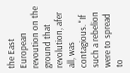the East European revoution on the ground that revolution, afer all, was contagious. "If such a rebelion were to spread to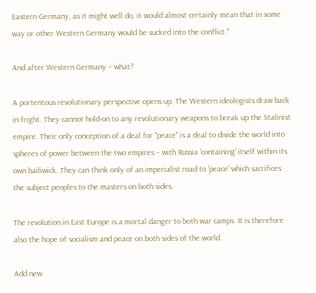Eastern Germany, as it might well do, it would almost certainly mean that in some way or other Western Germany would be sucked into the conflict."

And after Western Germany – what?

A portentous revolutionary perspective opens up. The Western ideologists draw back in fright. They cannot hold-on to any revolutionary weapons to break up the Stalinist empire. Their only conception of a deal for "peace" is a deal to divide the world into spheres of power between the two empires – with Russia 'containing' itself within its own bailiwick. They can think only of an imperialist road to 'peace' which sacrifices the subject peoples to the masters on both sides.

The revolution in East Europe is a mortal danger to both war camps. It is therefore also the hope of socialism and peace on both sides of the world.

Add new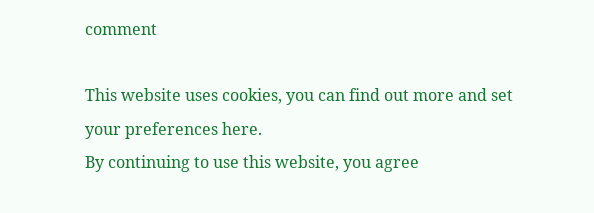comment

This website uses cookies, you can find out more and set your preferences here.
By continuing to use this website, you agree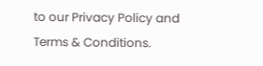to our Privacy Policy and Terms & Conditions.